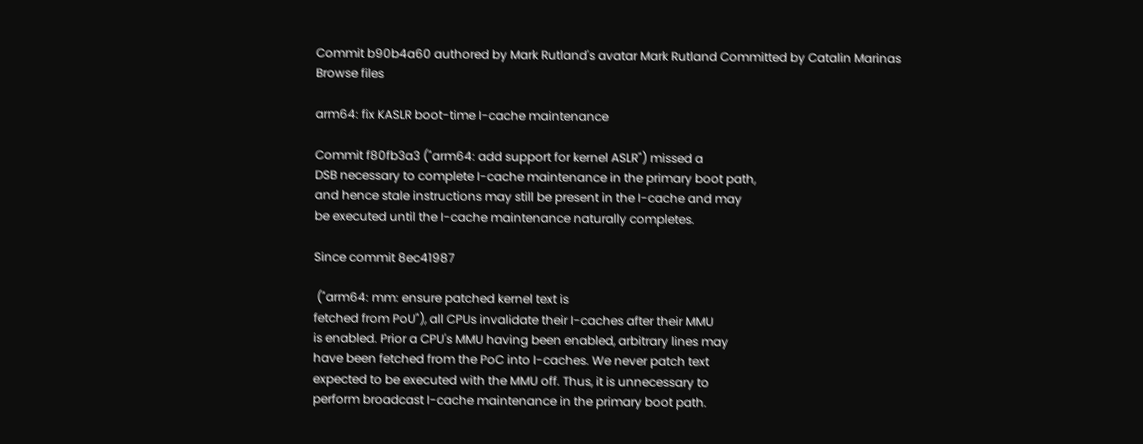Commit b90b4a60 authored by Mark Rutland's avatar Mark Rutland Committed by Catalin Marinas
Browse files

arm64: fix KASLR boot-time I-cache maintenance

Commit f80fb3a3 ("arm64: add support for kernel ASLR") missed a
DSB necessary to complete I-cache maintenance in the primary boot path,
and hence stale instructions may still be present in the I-cache and may
be executed until the I-cache maintenance naturally completes.

Since commit 8ec41987

 ("arm64: mm: ensure patched kernel text is
fetched from PoU"), all CPUs invalidate their I-caches after their MMU
is enabled. Prior a CPU's MMU having been enabled, arbitrary lines may
have been fetched from the PoC into I-caches. We never patch text
expected to be executed with the MMU off. Thus, it is unnecessary to
perform broadcast I-cache maintenance in the primary boot path.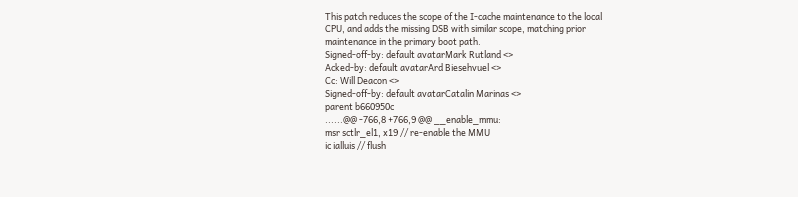This patch reduces the scope of the I-cache maintenance to the local
CPU, and adds the missing DSB with similar scope, matching prior
maintenance in the primary boot path.
Signed-off-by: default avatarMark Rutland <>
Acked-by: default avatarArd Biesehvuel <>
Cc: Will Deacon <>
Signed-off-by: default avatarCatalin Marinas <>
parent b660950c
......@@ -766,8 +766,9 @@ __enable_mmu:
msr sctlr_el1, x19 // re-enable the MMU
ic ialluis // flush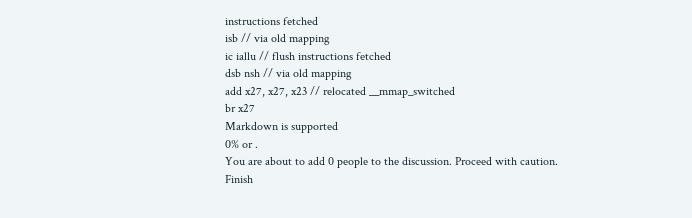instructions fetched
isb // via old mapping
ic iallu // flush instructions fetched
dsb nsh // via old mapping
add x27, x27, x23 // relocated __mmap_switched
br x27
Markdown is supported
0% or .
You are about to add 0 people to the discussion. Proceed with caution.
Finish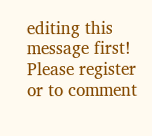editing this message first!
Please register or to comment